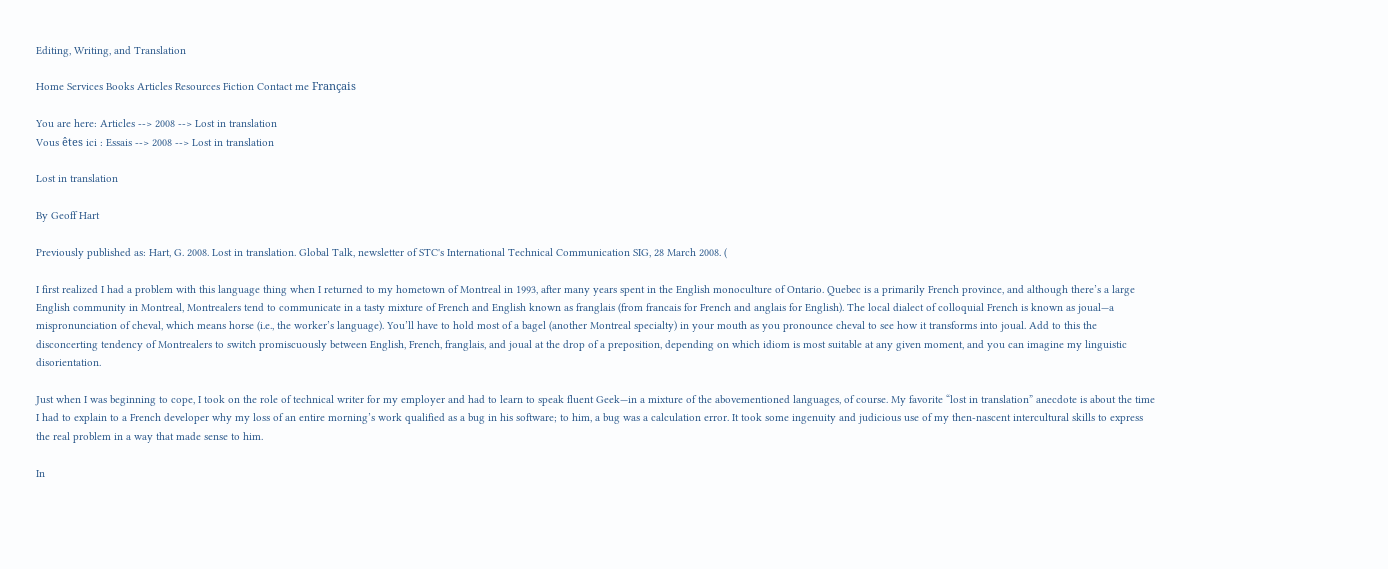Editing, Writing, and Translation

Home Services Books Articles Resources Fiction Contact me Français

You are here: Articles --> 2008 --> Lost in translation
Vous êtes ici : Essais --> 2008 --> Lost in translation

Lost in translation

By Geoff Hart

Previously published as: Hart, G. 2008. Lost in translation. Global Talk, newsletter of STC's International Technical Communication SIG, 28 March 2008. (

I first realized I had a problem with this language thing when I returned to my hometown of Montreal in 1993, after many years spent in the English monoculture of Ontario. Quebec is a primarily French province, and although there’s a large English community in Montreal, Montrealers tend to communicate in a tasty mixture of French and English known as franglais (from francais for French and anglais for English). The local dialect of colloquial French is known as joual—a mispronunciation of cheval, which means horse (i.e., the worker’s language). You’ll have to hold most of a bagel (another Montreal specialty) in your mouth as you pronounce cheval to see how it transforms into joual. Add to this the disconcerting tendency of Montrealers to switch promiscuously between English, French, franglais, and joual at the drop of a preposition, depending on which idiom is most suitable at any given moment, and you can imagine my linguistic disorientation.

Just when I was beginning to cope, I took on the role of technical writer for my employer and had to learn to speak fluent Geek—in a mixture of the abovementioned languages, of course. My favorite “lost in translation” anecdote is about the time I had to explain to a French developer why my loss of an entire morning’s work qualified as a bug in his software; to him, a bug was a calculation error. It took some ingenuity and judicious use of my then-nascent intercultural skills to express the real problem in a way that made sense to him.

In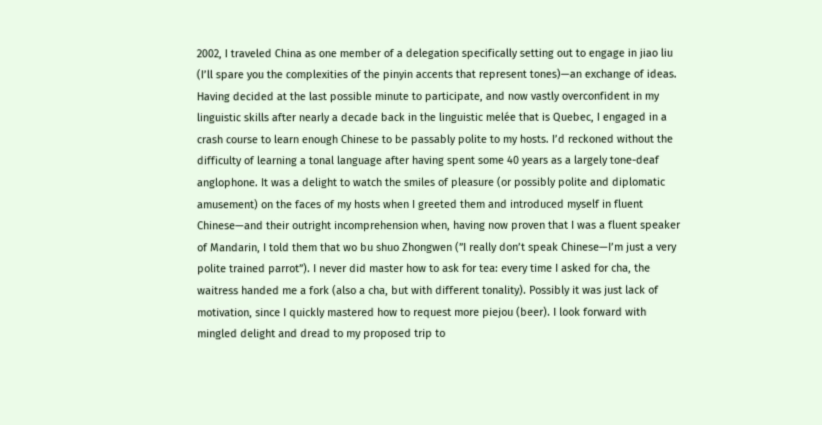2002, I traveled China as one member of a delegation specifically setting out to engage in jiao liu (I’ll spare you the complexities of the pinyin accents that represent tones)—an exchange of ideas. Having decided at the last possible minute to participate, and now vastly overconfident in my linguistic skills after nearly a decade back in the linguistic melée that is Quebec, I engaged in a crash course to learn enough Chinese to be passably polite to my hosts. I’d reckoned without the difficulty of learning a tonal language after having spent some 40 years as a largely tone-deaf anglophone. It was a delight to watch the smiles of pleasure (or possibly polite and diplomatic amusement) on the faces of my hosts when I greeted them and introduced myself in fluent Chinese—and their outright incomprehension when, having now proven that I was a fluent speaker of Mandarin, I told them that wo bu shuo Zhongwen (”I really don’t speak Chinese—I’m just a very polite trained parrot”). I never did master how to ask for tea: every time I asked for cha, the waitress handed me a fork (also a cha, but with different tonality). Possibly it was just lack of motivation, since I quickly mastered how to request more piejou (beer). I look forward with mingled delight and dread to my proposed trip to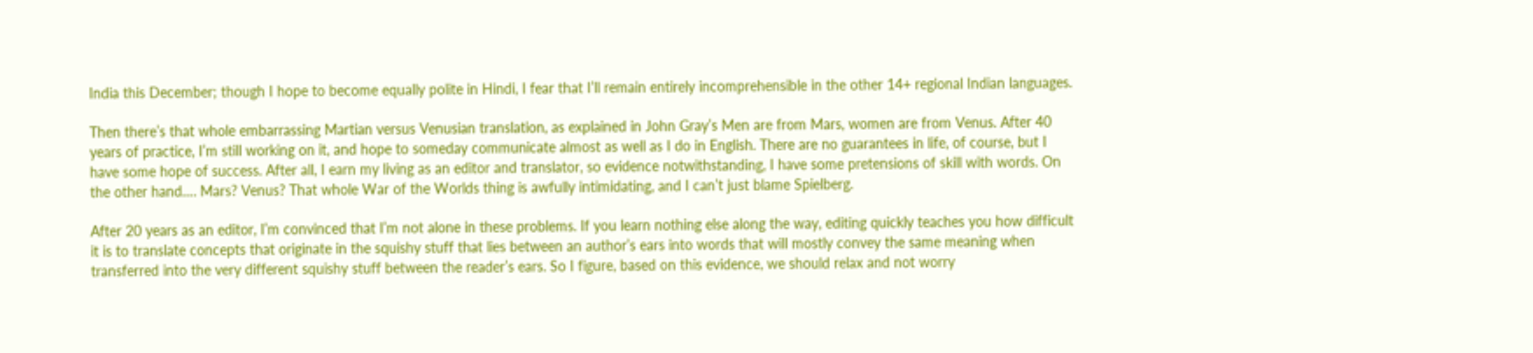India this December; though I hope to become equally polite in Hindi, I fear that I’ll remain entirely incomprehensible in the other 14+ regional Indian languages.

Then there’s that whole embarrassing Martian versus Venusian translation, as explained in John Gray’s Men are from Mars, women are from Venus. After 40 years of practice, I’m still working on it, and hope to someday communicate almost as well as I do in English. There are no guarantees in life, of course, but I have some hope of success. After all, I earn my living as an editor and translator, so evidence notwithstanding, I have some pretensions of skill with words. On the other hand…. Mars? Venus? That whole War of the Worlds thing is awfully intimidating, and I can’t just blame Spielberg.

After 20 years as an editor, I’m convinced that I’m not alone in these problems. If you learn nothing else along the way, editing quickly teaches you how difficult it is to translate concepts that originate in the squishy stuff that lies between an author’s ears into words that will mostly convey the same meaning when transferred into the very different squishy stuff between the reader’s ears. So I figure, based on this evidence, we should relax and not worry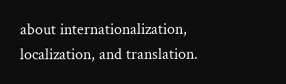about internationalization, localization, and translation.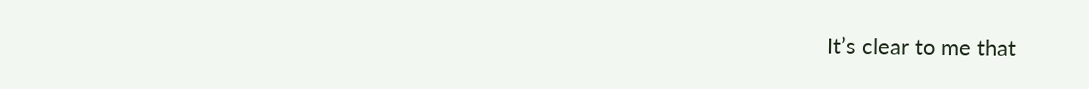It’s clear to me that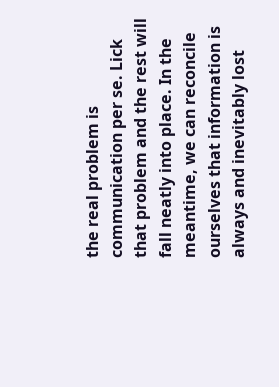the real problem is communication per se. Lick that problem and the rest will fall neatly into place. In the meantime, we can reconcile ourselves that information is always and inevitably lost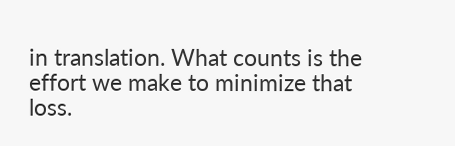in translation. What counts is the effort we make to minimize that loss.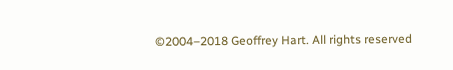©2004–2018 Geoffrey Hart. All rights reserved